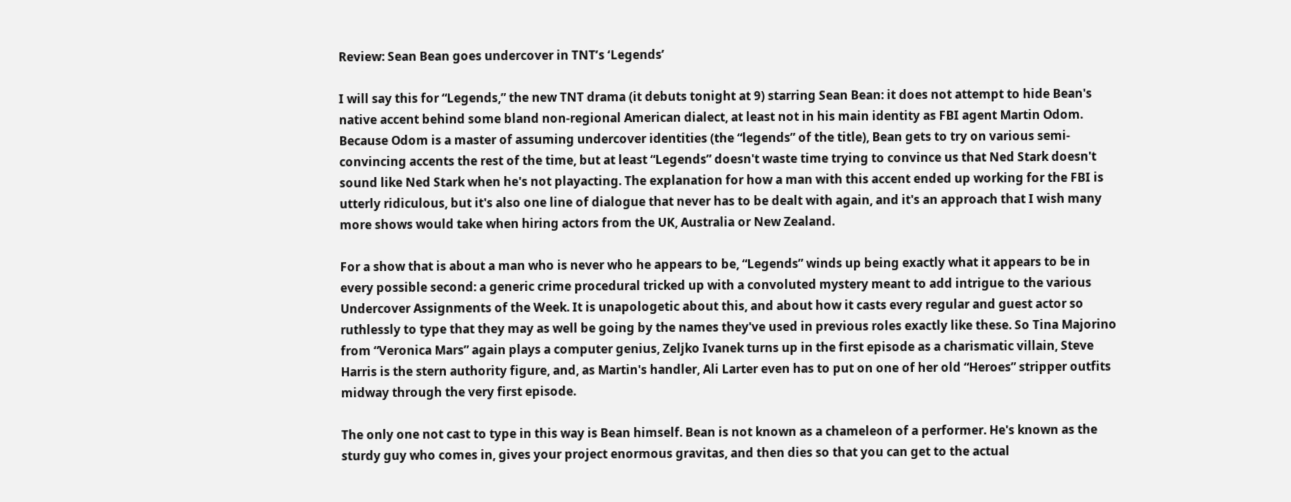Review: Sean Bean goes undercover in TNT’s ‘Legends’

I will say this for “Legends,” the new TNT drama (it debuts tonight at 9) starring Sean Bean: it does not attempt to hide Bean's native accent behind some bland non-regional American dialect, at least not in his main identity as FBI agent Martin Odom. Because Odom is a master of assuming undercover identities (the “legends” of the title), Bean gets to try on various semi-convincing accents the rest of the time, but at least “Legends” doesn't waste time trying to convince us that Ned Stark doesn't sound like Ned Stark when he's not playacting. The explanation for how a man with this accent ended up working for the FBI is utterly ridiculous, but it's also one line of dialogue that never has to be dealt with again, and it's an approach that I wish many more shows would take when hiring actors from the UK, Australia or New Zealand.

For a show that is about a man who is never who he appears to be, “Legends” winds up being exactly what it appears to be in every possible second: a generic crime procedural tricked up with a convoluted mystery meant to add intrigue to the various Undercover Assignments of the Week. It is unapologetic about this, and about how it casts every regular and guest actor so ruthlessly to type that they may as well be going by the names they've used in previous roles exactly like these. So Tina Majorino from “Veronica Mars” again plays a computer genius, Zeljko Ivanek turns up in the first episode as a charismatic villain, Steve Harris is the stern authority figure, and, as Martin's handler, Ali Larter even has to put on one of her old “Heroes” stripper outfits midway through the very first episode.

The only one not cast to type in this way is Bean himself. Bean is not known as a chameleon of a performer. He's known as the sturdy guy who comes in, gives your project enormous gravitas, and then dies so that you can get to the actual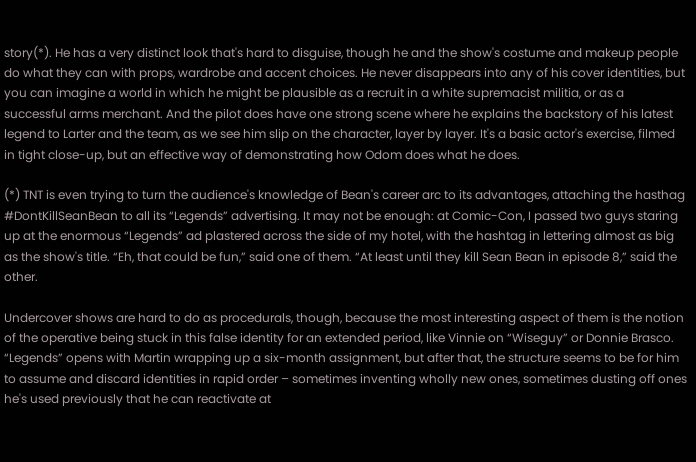story(*). He has a very distinct look that's hard to disguise, though he and the show's costume and makeup people do what they can with props, wardrobe and accent choices. He never disappears into any of his cover identities, but you can imagine a world in which he might be plausible as a recruit in a white supremacist militia, or as a successful arms merchant. And the pilot does have one strong scene where he explains the backstory of his latest legend to Larter and the team, as we see him slip on the character, layer by layer. It's a basic actor's exercise, filmed in tight close-up, but an effective way of demonstrating how Odom does what he does.

(*) TNT is even trying to turn the audience's knowledge of Bean's career arc to its advantages, attaching the hasthag #DontKillSeanBean to all its “Legends” advertising. It may not be enough: at Comic-Con, I passed two guys staring up at the enormous “Legends” ad plastered across the side of my hotel, with the hashtag in lettering almost as big as the show's title. “Eh, that could be fun,” said one of them. “At least until they kill Sean Bean in episode 8,” said the other.

Undercover shows are hard to do as procedurals, though, because the most interesting aspect of them is the notion of the operative being stuck in this false identity for an extended period, like Vinnie on “Wiseguy” or Donnie Brasco. “Legends” opens with Martin wrapping up a six-month assignment, but after that, the structure seems to be for him to assume and discard identities in rapid order – sometimes inventing wholly new ones, sometimes dusting off ones he's used previously that he can reactivate at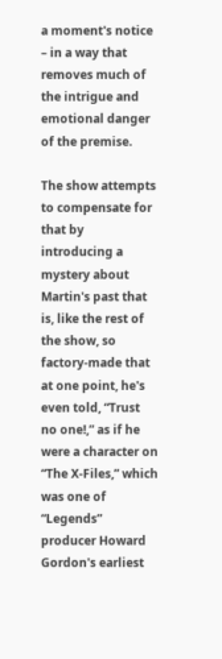a moment's notice – in a way that removes much of the intrigue and emotional danger of the premise.

The show attempts to compensate for that by introducing a mystery about Martin's past that is, like the rest of the show, so factory-made that at one point, he's even told, “Trust no one!,” as if he were a character on “The X-Files,” which was one of “Legends” producer Howard Gordon's earliest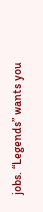jobs. “Legends” wants you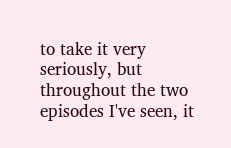to take it very seriously, but throughout the two episodes I've seen, it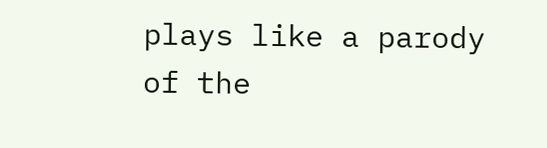plays like a parody of the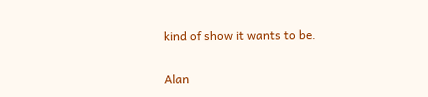kind of show it wants to be.

Alan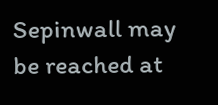Sepinwall may be reached at